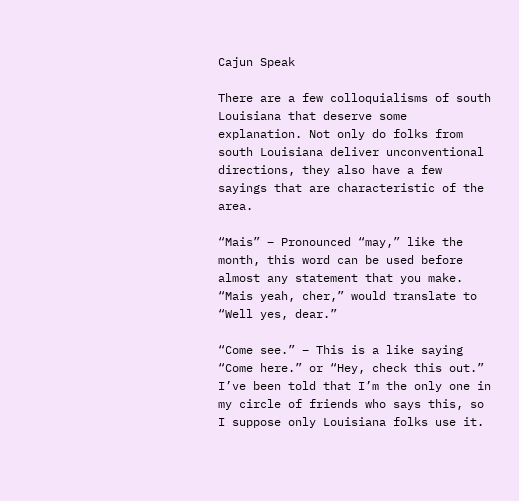Cajun Speak

There are a few colloquialisms of south Louisiana that deserve some explanation. Not only do folks from south Louisiana deliver unconventional directions, they also have a few sayings that are characteristic of the area.

“Mais” – Pronounced “may,” like the month, this word can be used before almost any statement that you make. “Mais yeah, cher,” would translate to “Well yes, dear.”

“Come see.” – This is a like saying “Come here.” or “Hey, check this out.” I’ve been told that I’m the only one in my circle of friends who says this, so I suppose only Louisiana folks use it.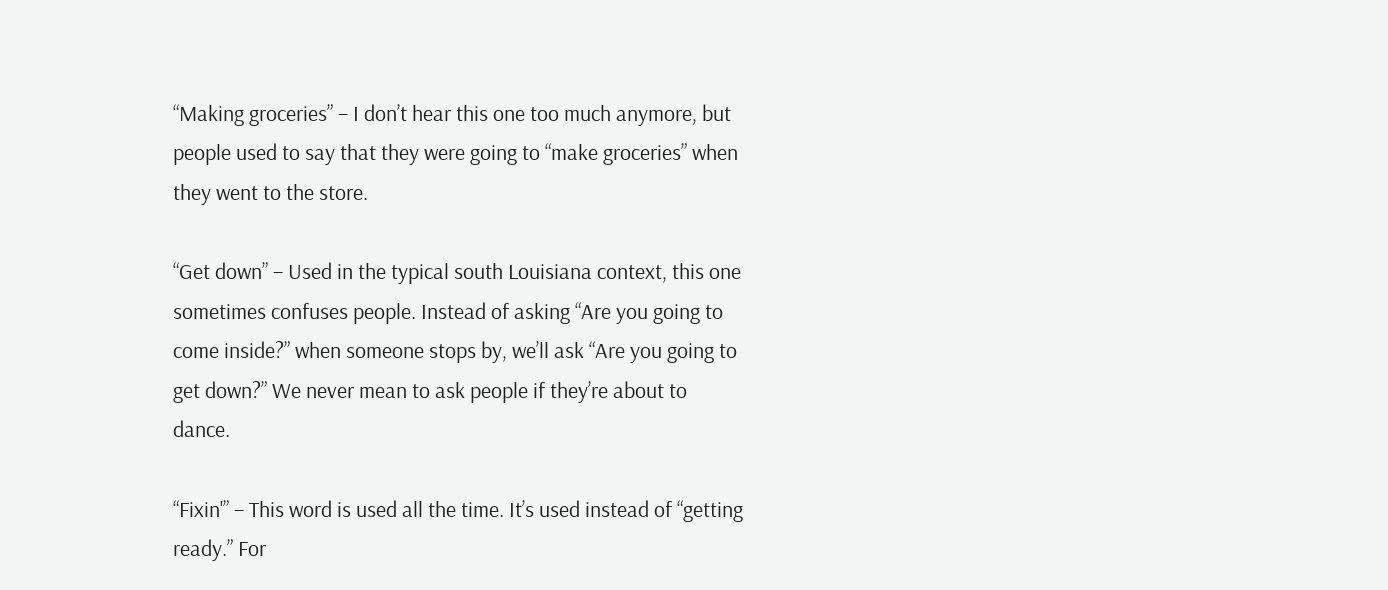“Making groceries” – I don’t hear this one too much anymore, but people used to say that they were going to “make groceries” when they went to the store.

“Get down” – Used in the typical south Louisiana context, this one sometimes confuses people. Instead of asking “Are you going to come inside?” when someone stops by, we’ll ask “Are you going to get down?” We never mean to ask people if they’re about to dance.

“Fixin'” – This word is used all the time. It’s used instead of “getting ready.” For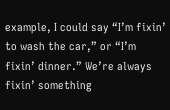example, I could say “I’m fixin’ to wash the car,” or “I’m fixin’ dinner.” We’re always fixin’ something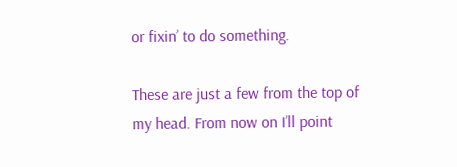or fixin’ to do something.

These are just a few from the top of my head. From now on I’ll point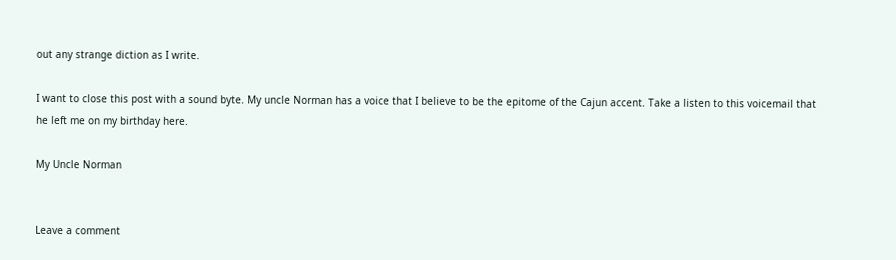out any strange diction as I write.

I want to close this post with a sound byte. My uncle Norman has a voice that I believe to be the epitome of the Cajun accent. Take a listen to this voicemail that he left me on my birthday here.

My Uncle Norman


Leave a comment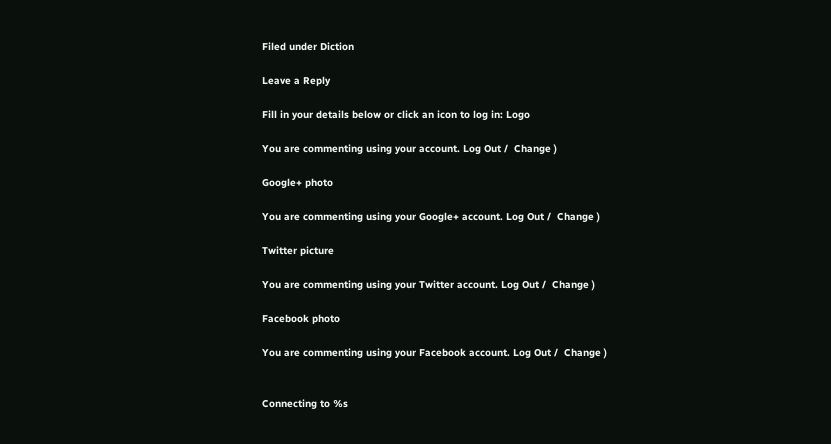Filed under Diction

Leave a Reply

Fill in your details below or click an icon to log in: Logo

You are commenting using your account. Log Out /  Change )

Google+ photo

You are commenting using your Google+ account. Log Out /  Change )

Twitter picture

You are commenting using your Twitter account. Log Out /  Change )

Facebook photo

You are commenting using your Facebook account. Log Out /  Change )


Connecting to %s